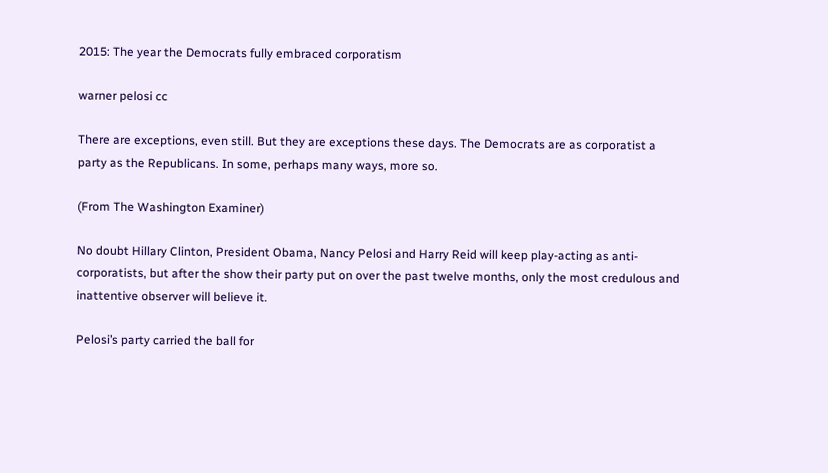2015: The year the Democrats fully embraced corporatism

warner pelosi cc

There are exceptions, even still. But they are exceptions these days. The Democrats are as corporatist a party as the Republicans. In some, perhaps many ways, more so.

(From The Washington Examiner)

No doubt Hillary Clinton, President Obama, Nancy Pelosi and Harry Reid will keep play-acting as anti-corporatists, but after the show their party put on over the past twelve months, only the most credulous and inattentive observer will believe it.

Pelosi’s party carried the ball for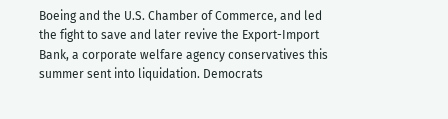Boeing and the U.S. Chamber of Commerce, and led the fight to save and later revive the Export-Import Bank, a corporate welfare agency conservatives this summer sent into liquidation. Democrats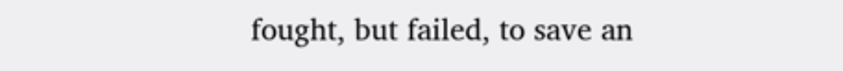fought, but failed, to save an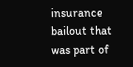insurance bailout that was part of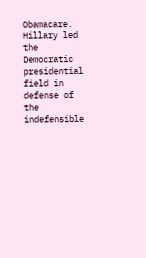Obamacare. Hillary led the Democratic presidential field in defense of the indefensible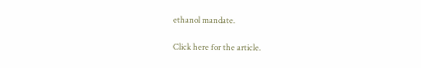ethanol mandate.

Click here for the article.